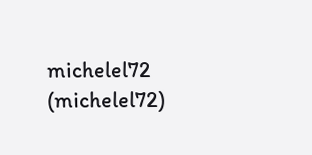michelel72 (michelel72)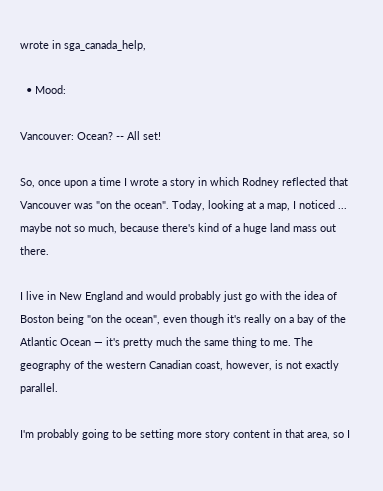wrote in sga_canada_help,

  • Mood:

Vancouver: Ocean? -- All set!

So, once upon a time I wrote a story in which Rodney reflected that Vancouver was "on the ocean". Today, looking at a map, I noticed ... maybe not so much, because there's kind of a huge land mass out there.

I live in New England and would probably just go with the idea of Boston being "on the ocean", even though it's really on a bay of the Atlantic Ocean — it's pretty much the same thing to me. The geography of the western Canadian coast, however, is not exactly parallel.

I'm probably going to be setting more story content in that area, so I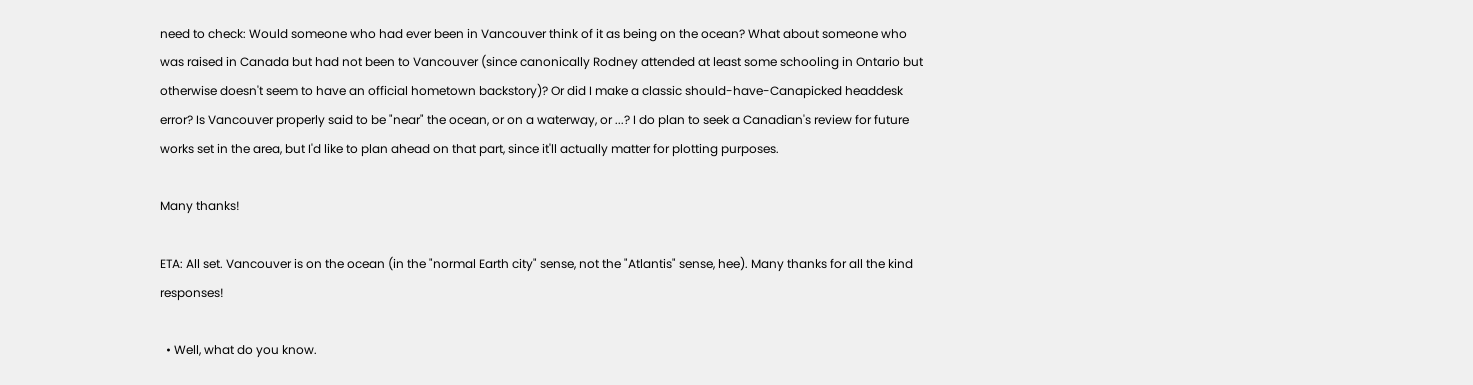need to check: Would someone who had ever been in Vancouver think of it as being on the ocean? What about someone who was raised in Canada but had not been to Vancouver (since canonically Rodney attended at least some schooling in Ontario but otherwise doesn't seem to have an official hometown backstory)? Or did I make a classic should-have-Canapicked headdesk error? Is Vancouver properly said to be "near" the ocean, or on a waterway, or ...? I do plan to seek a Canadian's review for future works set in the area, but I'd like to plan ahead on that part, since it'll actually matter for plotting purposes.

Many thanks!

ETA: All set. Vancouver is on the ocean (in the "normal Earth city" sense, not the "Atlantis" sense, hee). Many thanks for all the kind responses!

  • Well, what do you know.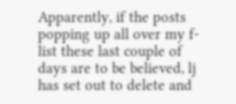Apparently, if the posts popping up all over my f-list these last couple of days are to be believed, lj has set out to delete and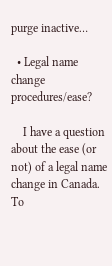purge inactive…

  • Legal name change procedures/ease?

    I have a question about the ease (or not) of a legal name change in Canada. To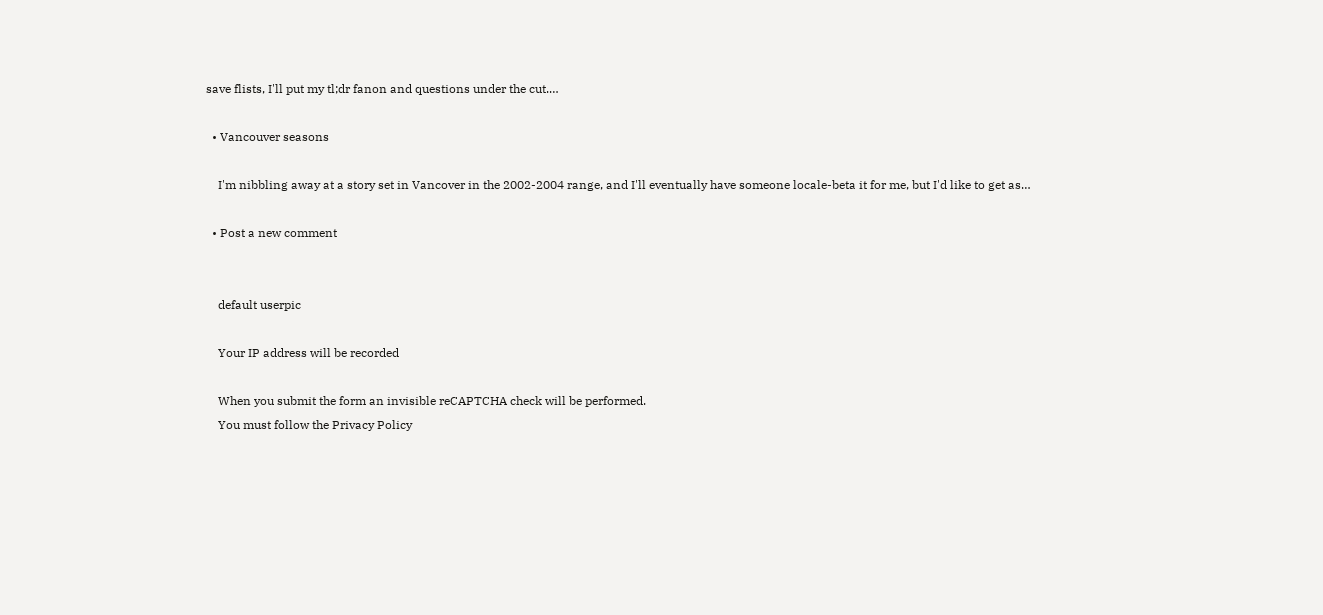save flists, I'll put my tl;dr fanon and questions under the cut.…

  • Vancouver seasons

    I'm nibbling away at a story set in Vancover in the 2002-2004 range, and I'll eventually have someone locale-beta it for me, but I'd like to get as…

  • Post a new comment


    default userpic

    Your IP address will be recorded

    When you submit the form an invisible reCAPTCHA check will be performed.
    You must follow the Privacy Policy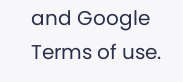and Google Terms of use.